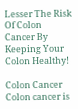Lesser The Risk Of Colon Cancer By Keeping Your Colon Healthy!

Colon Cancer Colon cancer is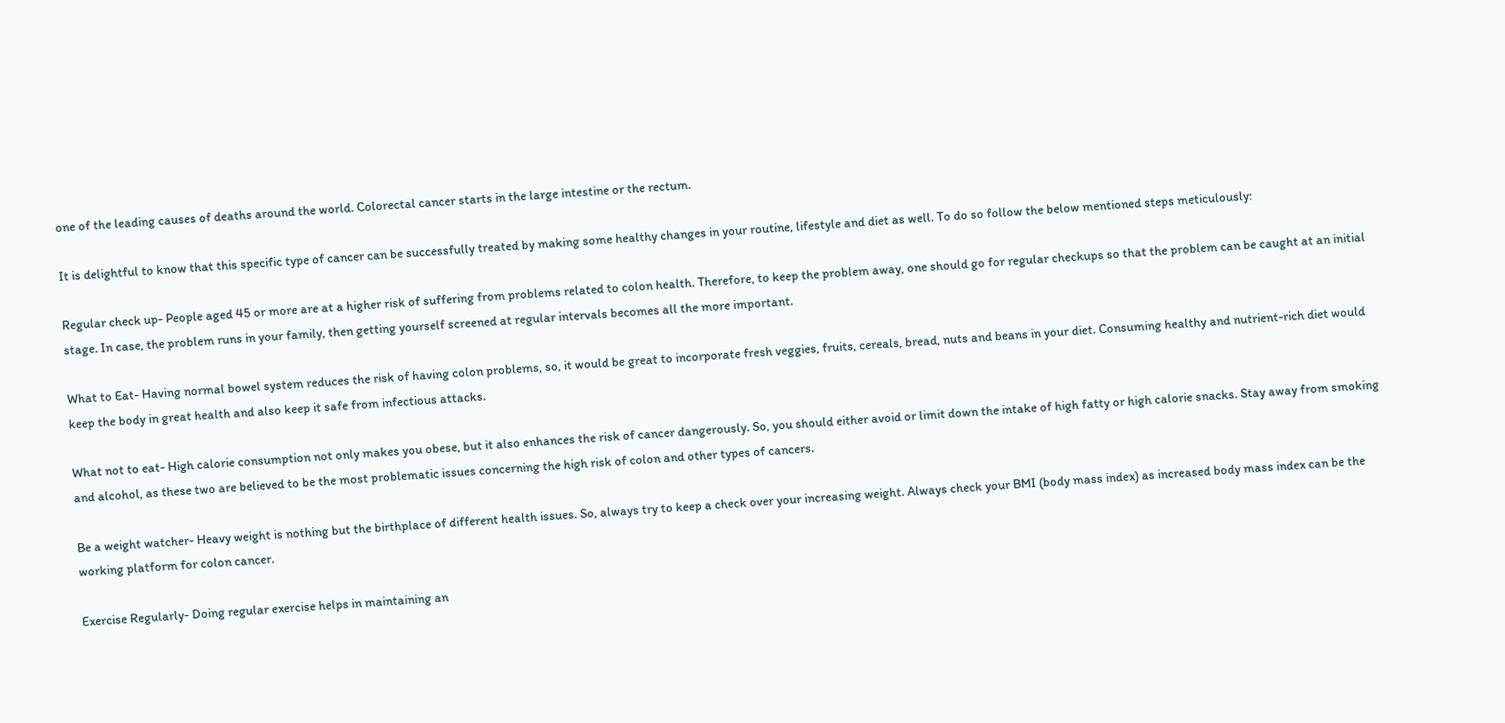one of the leading causes of deaths around the world. Colorectal cancer starts in the large intestine or the rectum.

It is delightful to know that this specific type of cancer can be successfully treated by making some healthy changes in your routine, lifestyle and diet as well. To do so follow the below mentioned steps meticulously:

Regular check up- People aged 45 or more are at a higher risk of suffering from problems related to colon health. Therefore, to keep the problem away, one should go for regular checkups so that the problem can be caught at an initial stage. In case, the problem runs in your family, then getting yourself screened at regular intervals becomes all the more important.

What to Eat- Having normal bowel system reduces the risk of having colon problems, so, it would be great to incorporate fresh veggies, fruits, cereals, bread, nuts and beans in your diet. Consuming healthy and nutrient-rich diet would keep the body in great health and also keep it safe from infectious attacks.

What not to eat- High calorie consumption not only makes you obese, but it also enhances the risk of cancer dangerously. So, you should either avoid or limit down the intake of high fatty or high calorie snacks. Stay away from smoking and alcohol, as these two are believed to be the most problematic issues concerning the high risk of colon and other types of cancers.

Be a weight watcher- Heavy weight is nothing but the birthplace of different health issues. So, always try to keep a check over your increasing weight. Always check your BMI (body mass index) as increased body mass index can be the working platform for colon cancer.

Exercise Regularly- Doing regular exercise helps in maintaining an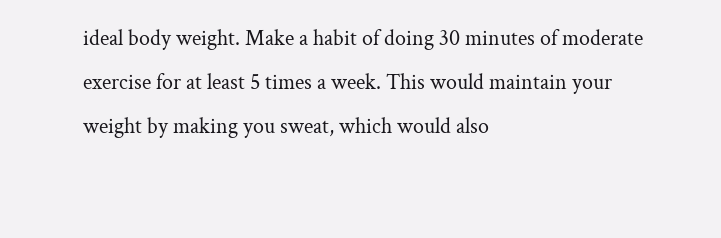ideal body weight. Make a habit of doing 30 minutes of moderate exercise for at least 5 times a week. This would maintain your weight by making you sweat, which would also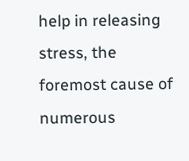help in releasing stress, the foremost cause of numerous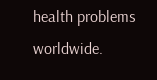health problems worldwide.